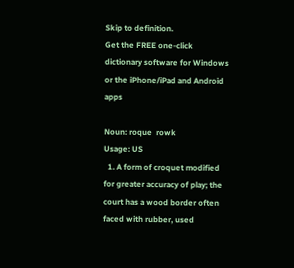Skip to definition.
Get the FREE one-click dictionary software for Windows or the iPhone/iPad and Android apps

Noun: roque  rowk
Usage: US
  1. A form of croquet modified for greater accuracy of play; the court has a wood border often faced with rubber, used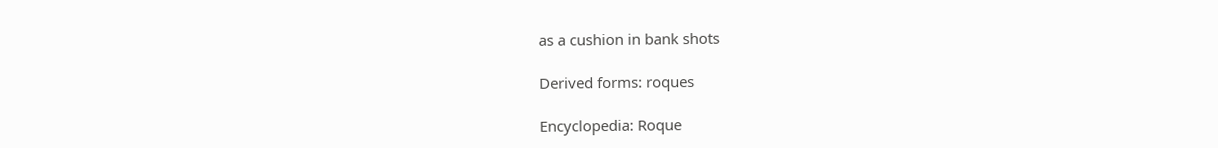as a cushion in bank shots

Derived forms: roques

Encyclopedia: Roque